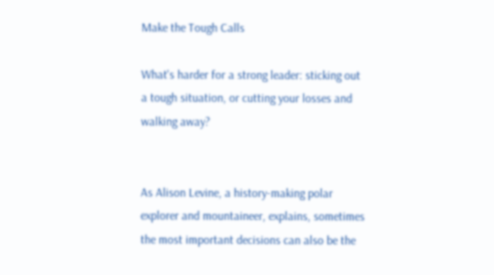Make the Tough Calls

What's harder for a strong leader: sticking out a tough situation, or cutting your losses and walking away?


As Alison Levine, a history-making polar explorer and mountaineer, explains, sometimes the most important decisions can also be the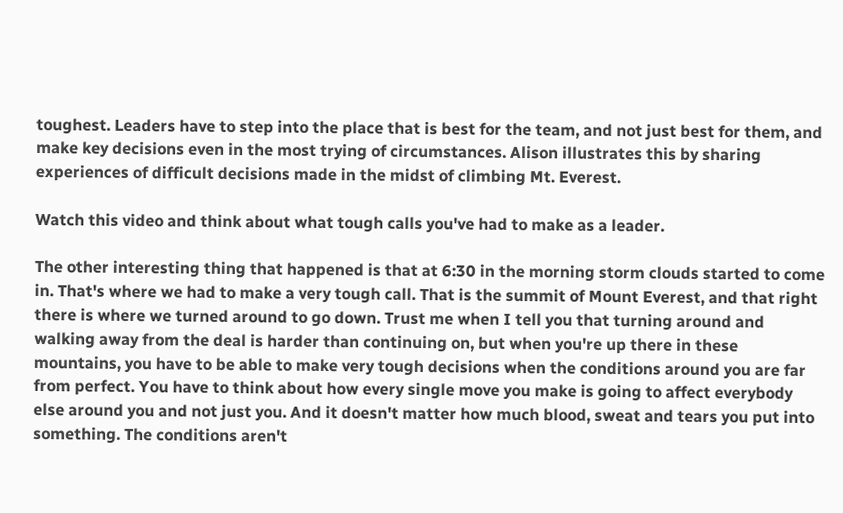toughest. Leaders have to step into the place that is best for the team, and not just best for them, and make key decisions even in the most trying of circumstances. Alison illustrates this by sharing experiences of difficult decisions made in the midst of climbing Mt. Everest.

Watch this video and think about what tough calls you've had to make as a leader.

The other interesting thing that happened is that at 6:30 in the morning storm clouds started to come in. That's where we had to make a very tough call. That is the summit of Mount Everest, and that right there is where we turned around to go down. Trust me when I tell you that turning around and walking away from the deal is harder than continuing on, but when you're up there in these mountains, you have to be able to make very tough decisions when the conditions around you are far from perfect. You have to think about how every single move you make is going to affect everybody else around you and not just you. And it doesn't matter how much blood, sweat and tears you put into something. The conditions aren't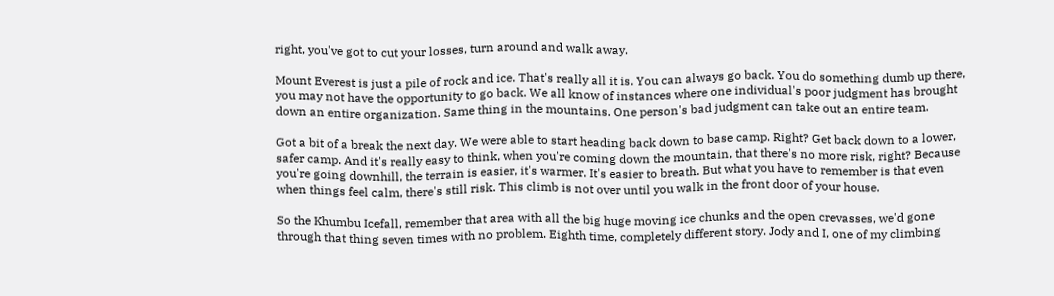right, you've got to cut your losses, turn around and walk away.

Mount Everest is just a pile of rock and ice. That's really all it is. You can always go back. You do something dumb up there, you may not have the opportunity to go back. We all know of instances where one individual's poor judgment has brought down an entire organization. Same thing in the mountains. One person's bad judgment can take out an entire team.

Got a bit of a break the next day. We were able to start heading back down to base camp. Right? Get back down to a lower, safer camp. And it's really easy to think, when you're coming down the mountain, that there's no more risk, right? Because you're going downhill, the terrain is easier, it's warmer. It's easier to breath. But what you have to remember is that even when things feel calm, there's still risk. This climb is not over until you walk in the front door of your house.

So the Khumbu Icefall, remember that area with all the big huge moving ice chunks and the open crevasses, we'd gone through that thing seven times with no problem. Eighth time, completely different story. Jody and I, one of my climbing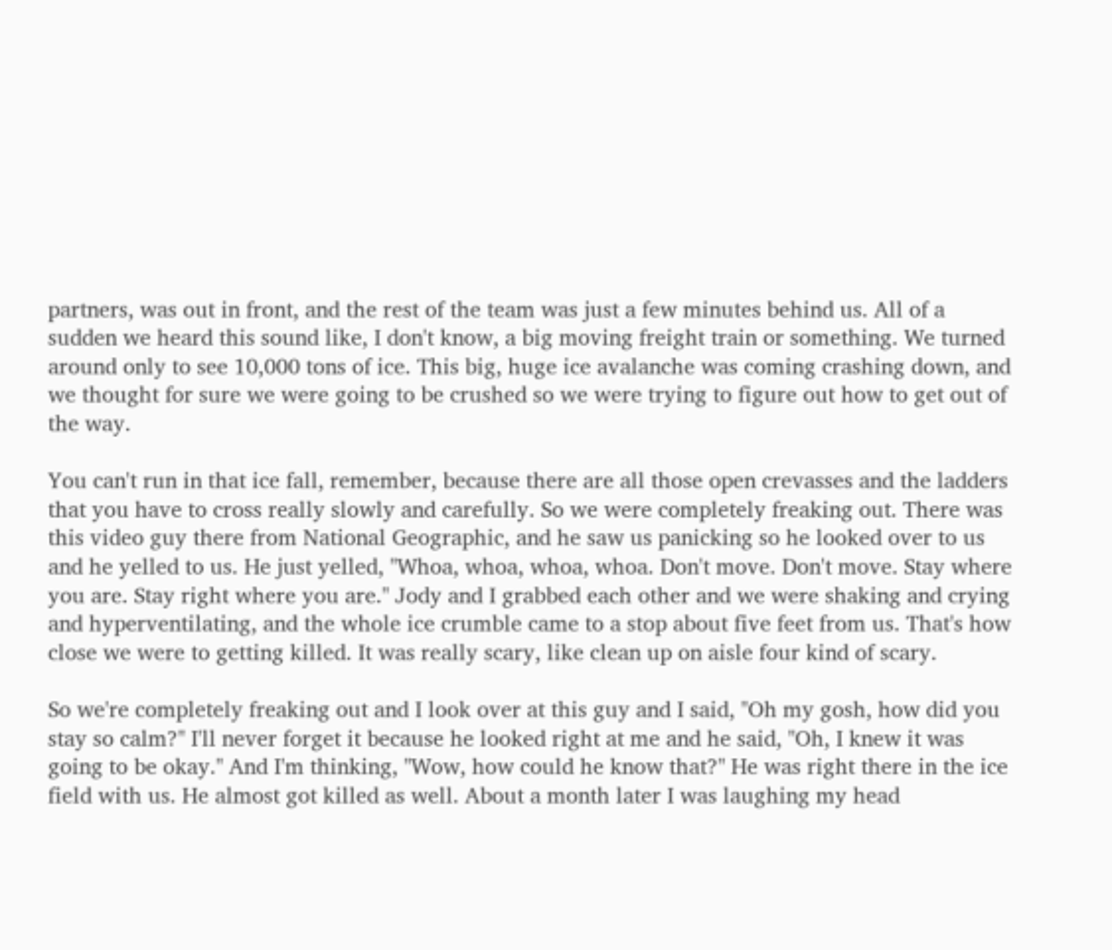partners, was out in front, and the rest of the team was just a few minutes behind us. All of a sudden we heard this sound like, I don't know, a big moving freight train or something. We turned around only to see 10,000 tons of ice. This big, huge ice avalanche was coming crashing down, and we thought for sure we were going to be crushed so we were trying to figure out how to get out of the way.

You can't run in that ice fall, remember, because there are all those open crevasses and the ladders that you have to cross really slowly and carefully. So we were completely freaking out. There was this video guy there from National Geographic, and he saw us panicking so he looked over to us and he yelled to us. He just yelled, "Whoa, whoa, whoa, whoa. Don't move. Don't move. Stay where you are. Stay right where you are." Jody and I grabbed each other and we were shaking and crying and hyperventilating, and the whole ice crumble came to a stop about five feet from us. That's how close we were to getting killed. It was really scary, like clean up on aisle four kind of scary.

So we're completely freaking out and I look over at this guy and I said, "Oh my gosh, how did you stay so calm?" I'll never forget it because he looked right at me and he said, "Oh, I knew it was going to be okay." And I'm thinking, "Wow, how could he know that?" He was right there in the ice field with us. He almost got killed as well. About a month later I was laughing my head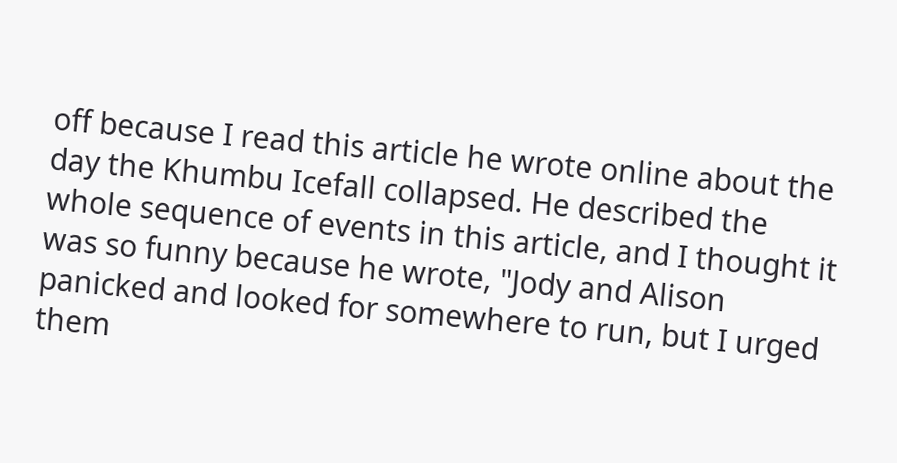off because I read this article he wrote online about the day the Khumbu Icefall collapsed. He described the whole sequence of events in this article, and I thought it was so funny because he wrote, "Jody and Alison panicked and looked for somewhere to run, but I urged them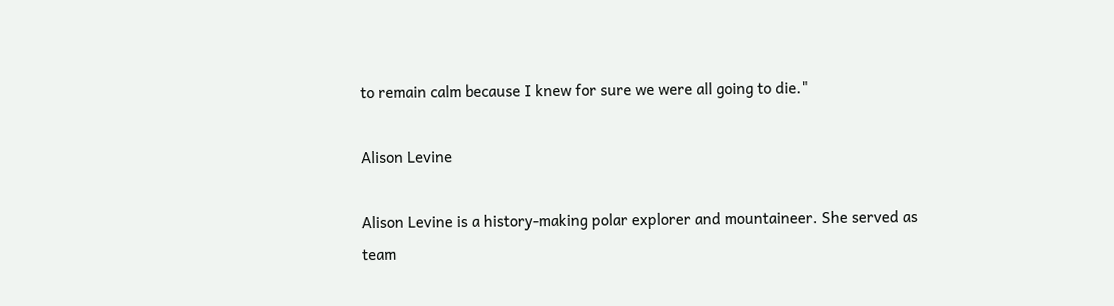to remain calm because I knew for sure we were all going to die."

Alison Levine

Alison Levine is a history-making polar explorer and mountaineer. She served as team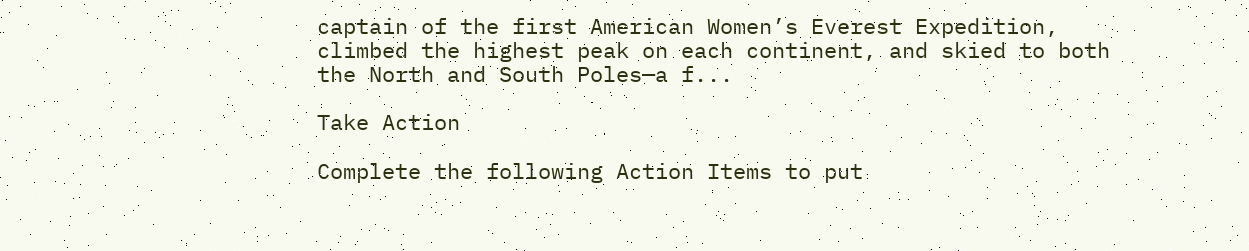captain of the first American Women’s Everest Expedition, climbed the highest peak on each continent, and skied to both the North and South Poles—a f...

Take Action

Complete the following Action Items to put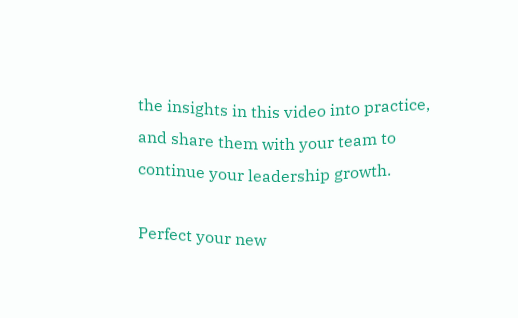the insights in this video into practice,
and share them with your team to continue your leadership growth.

Perfect your new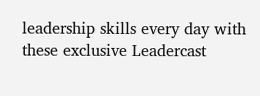leadership skills every day with these exclusive Leadercast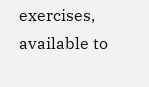exercises, available to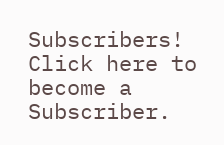Subscribers! Click here to become a Subscriber.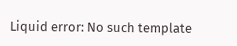Liquid error: No such template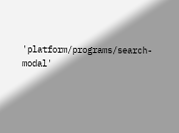'platform/programs/search-modal'